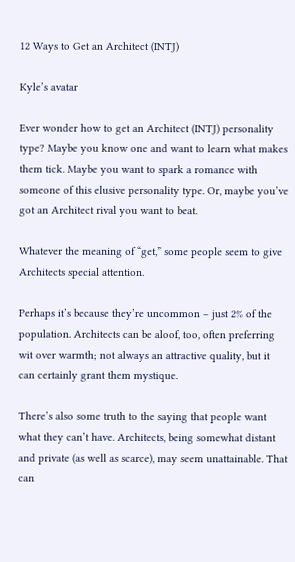12 Ways to Get an Architect (INTJ)

Kyle’s avatar

Ever wonder how to get an Architect (INTJ) personality type? Maybe you know one and want to learn what makes them tick. Maybe you want to spark a romance with someone of this elusive personality type. Or, maybe you’ve got an Architect rival you want to beat.

Whatever the meaning of “get,” some people seem to give Architects special attention.

Perhaps it’s because they’re uncommon – just 2% of the population. Architects can be aloof, too, often preferring wit over warmth; not always an attractive quality, but it can certainly grant them mystique.

There’s also some truth to the saying that people want what they can’t have. Architects, being somewhat distant and private (as well as scarce), may seem unattainable. That can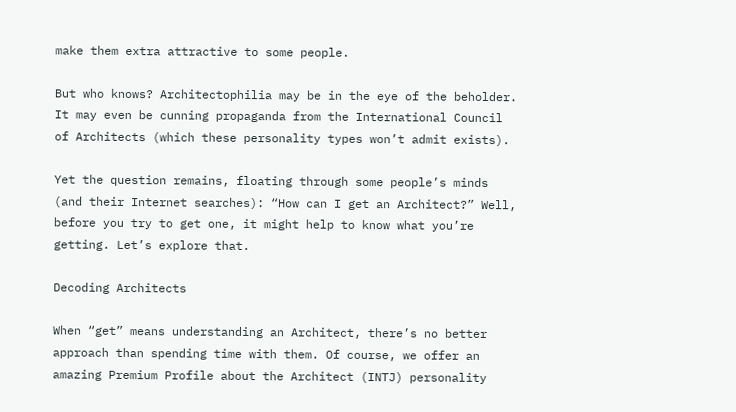make them extra attractive to some people.

But who knows? Architectophilia may be in the eye of the beholder. It may even be cunning propaganda from the International Council of Architects (which these personality types won’t admit exists).

Yet the question remains, floating through some people’s minds (and their Internet searches): “How can I get an Architect?” Well, before you try to get one, it might help to know what you’re getting. Let’s explore that.

Decoding Architects

When “get” means understanding an Architect, there’s no better approach than spending time with them. Of course, we offer an amazing Premium Profile about the Architect (INTJ) personality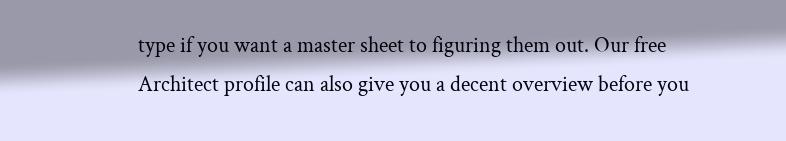type if you want a master sheet to figuring them out. Our free Architect profile can also give you a decent overview before you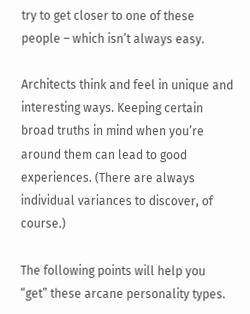try to get closer to one of these people – which isn’t always easy.

Architects think and feel in unique and interesting ways. Keeping certain broad truths in mind when you’re around them can lead to good experiences. (There are always individual variances to discover, of course.)

The following points will help you “get” these arcane personality types.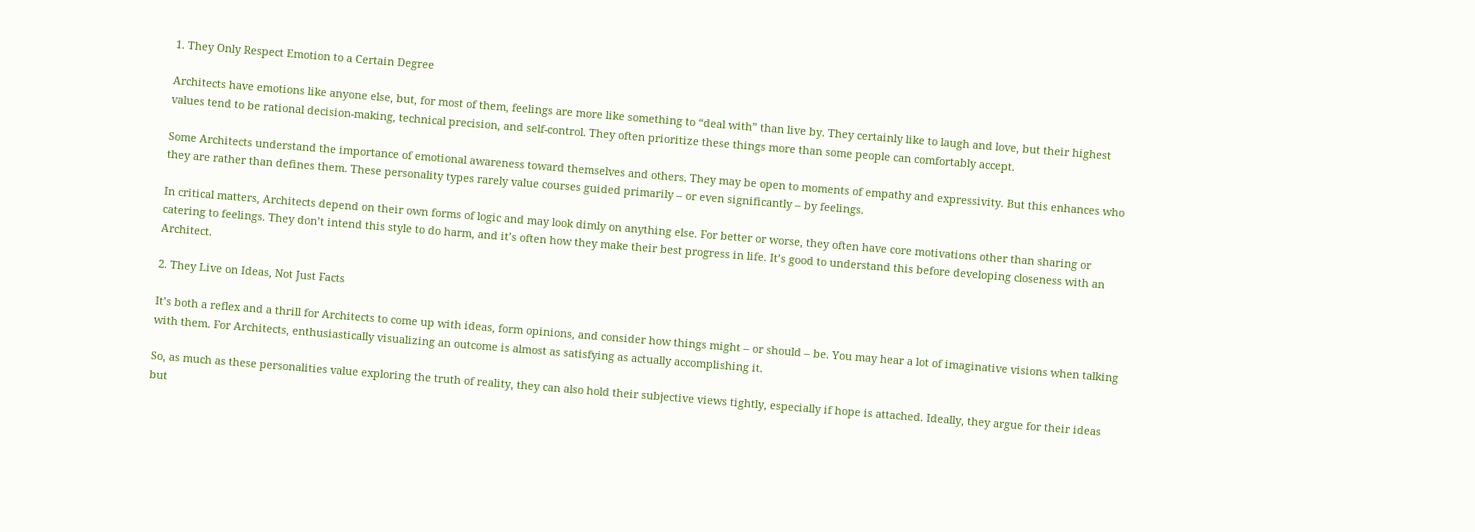1. They Only Respect Emotion to a Certain Degree

Architects have emotions like anyone else, but, for most of them, feelings are more like something to “deal with” than live by. They certainly like to laugh and love, but their highest values tend to be rational decision-making, technical precision, and self-control. They often prioritize these things more than some people can comfortably accept.

Some Architects understand the importance of emotional awareness toward themselves and others. They may be open to moments of empathy and expressivity. But this enhances who they are rather than defines them. These personality types rarely value courses guided primarily – or even significantly – by feelings.

In critical matters, Architects depend on their own forms of logic and may look dimly on anything else. For better or worse, they often have core motivations other than sharing or catering to feelings. They don’t intend this style to do harm, and it’s often how they make their best progress in life. It’s good to understand this before developing closeness with an Architect.

2. They Live on Ideas, Not Just Facts

It’s both a reflex and a thrill for Architects to come up with ideas, form opinions, and consider how things might – or should – be. You may hear a lot of imaginative visions when talking with them. For Architects, enthusiastically visualizing an outcome is almost as satisfying as actually accomplishing it.

So, as much as these personalities value exploring the truth of reality, they can also hold their subjective views tightly, especially if hope is attached. Ideally, they argue for their ideas but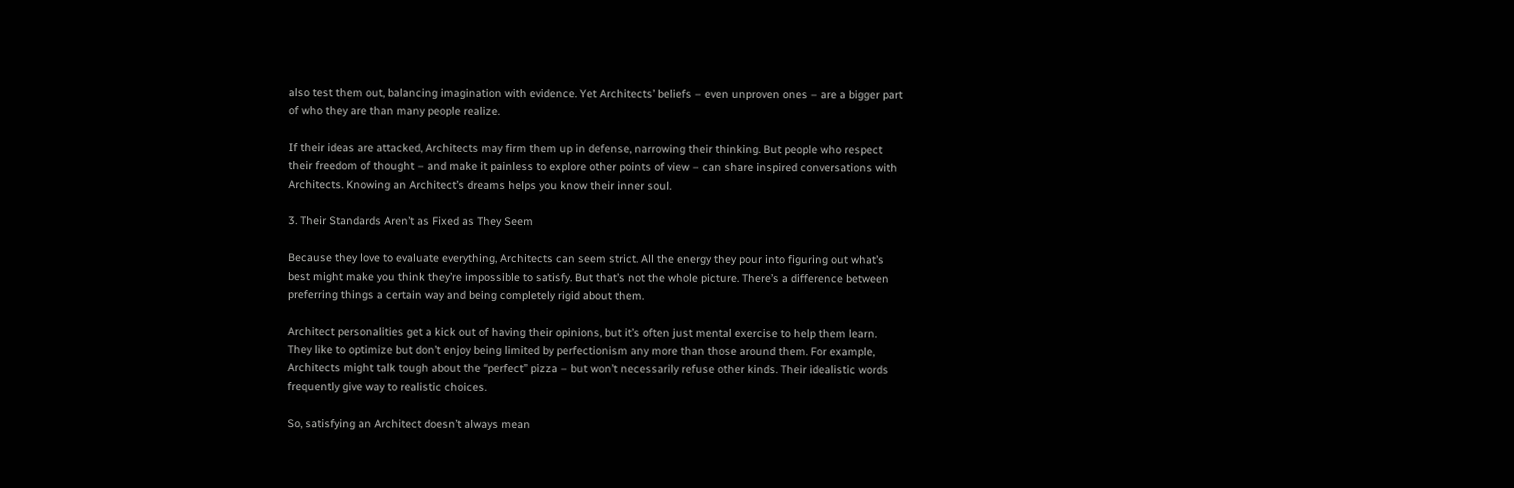also test them out, balancing imagination with evidence. Yet Architects’ beliefs – even unproven ones – are a bigger part of who they are than many people realize.

If their ideas are attacked, Architects may firm them up in defense, narrowing their thinking. But people who respect their freedom of thought – and make it painless to explore other points of view – can share inspired conversations with Architects. Knowing an Architect’s dreams helps you know their inner soul.

3. Their Standards Aren’t as Fixed as They Seem

Because they love to evaluate everything, Architects can seem strict. All the energy they pour into figuring out what’s best might make you think they’re impossible to satisfy. But that’s not the whole picture. There’s a difference between preferring things a certain way and being completely rigid about them.

Architect personalities get a kick out of having their opinions, but it’s often just mental exercise to help them learn. They like to optimize but don’t enjoy being limited by perfectionism any more than those around them. For example, Architects might talk tough about the “perfect” pizza – but won’t necessarily refuse other kinds. Their idealistic words frequently give way to realistic choices.

So, satisfying an Architect doesn’t always mean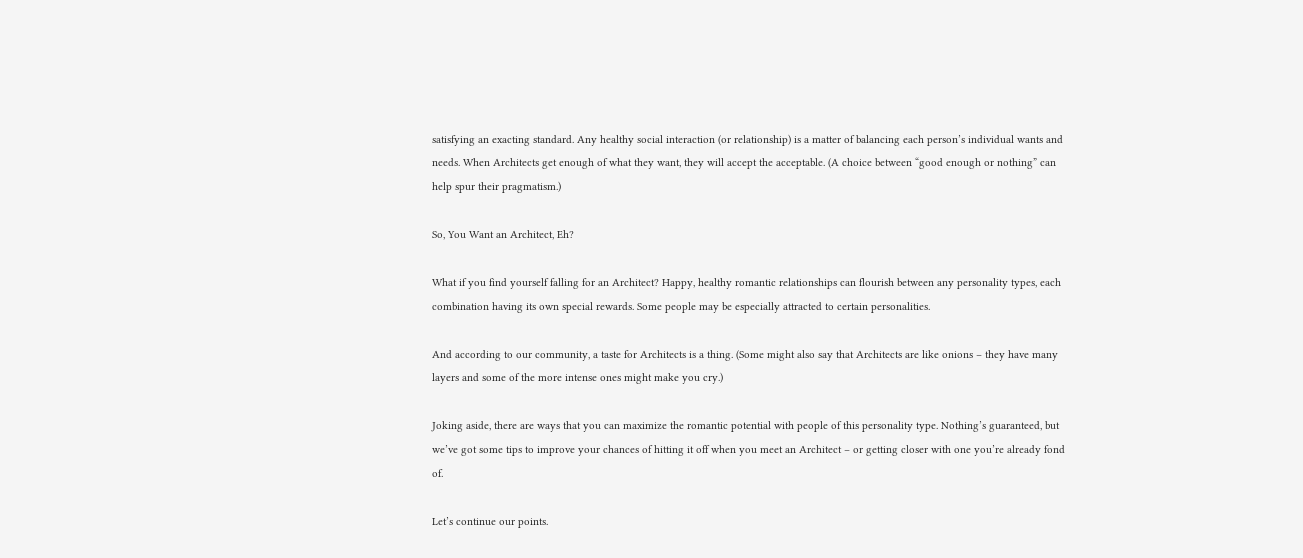satisfying an exacting standard. Any healthy social interaction (or relationship) is a matter of balancing each person’s individual wants and needs. When Architects get enough of what they want, they will accept the acceptable. (A choice between “good enough or nothing” can help spur their pragmatism.)

So, You Want an Architect, Eh?

What if you find yourself falling for an Architect? Happy, healthy romantic relationships can flourish between any personality types, each combination having its own special rewards. Some people may be especially attracted to certain personalities.

And according to our community, a taste for Architects is a thing. (Some might also say that Architects are like onions – they have many layers and some of the more intense ones might make you cry.)

Joking aside, there are ways that you can maximize the romantic potential with people of this personality type. Nothing’s guaranteed, but we’ve got some tips to improve your chances of hitting it off when you meet an Architect – or getting closer with one you’re already fond of.

Let’s continue our points.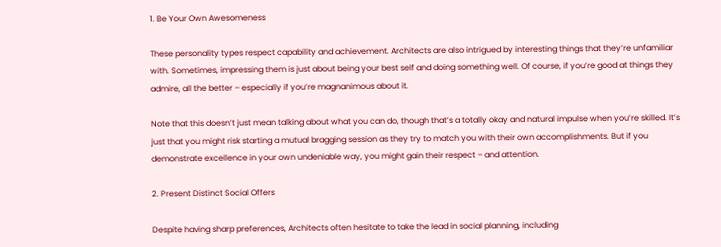1. Be Your Own Awesomeness

These personality types respect capability and achievement. Architects are also intrigued by interesting things that they’re unfamiliar with. Sometimes, impressing them is just about being your best self and doing something well. Of course, if you’re good at things they admire, all the better – especially if you’re magnanimous about it.

Note that this doesn’t just mean talking about what you can do, though that’s a totally okay and natural impulse when you’re skilled. It’s just that you might risk starting a mutual bragging session as they try to match you with their own accomplishments. But if you demonstrate excellence in your own undeniable way, you might gain their respect – and attention.

2. Present Distinct Social Offers

Despite having sharp preferences, Architects often hesitate to take the lead in social planning, including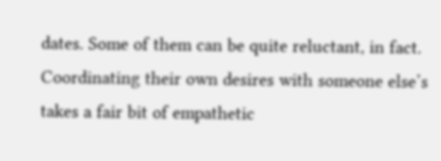dates. Some of them can be quite reluctant, in fact. Coordinating their own desires with someone else’s takes a fair bit of empathetic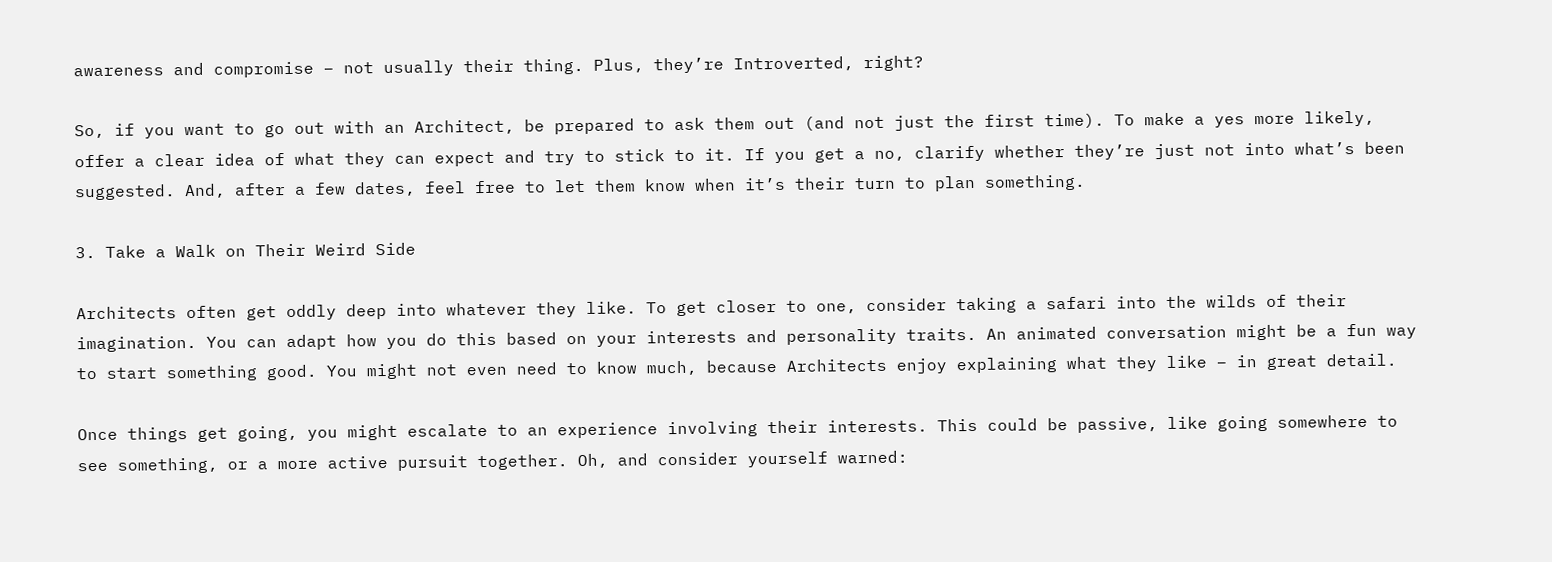awareness and compromise – not usually their thing. Plus, they’re Introverted, right?

So, if you want to go out with an Architect, be prepared to ask them out (and not just the first time). To make a yes more likely, offer a clear idea of what they can expect and try to stick to it. If you get a no, clarify whether they’re just not into what’s been suggested. And, after a few dates, feel free to let them know when it’s their turn to plan something.

3. Take a Walk on Their Weird Side

Architects often get oddly deep into whatever they like. To get closer to one, consider taking a safari into the wilds of their imagination. You can adapt how you do this based on your interests and personality traits. An animated conversation might be a fun way to start something good. You might not even need to know much, because Architects enjoy explaining what they like – in great detail.

Once things get going, you might escalate to an experience involving their interests. This could be passive, like going somewhere to see something, or a more active pursuit together. Oh, and consider yourself warned: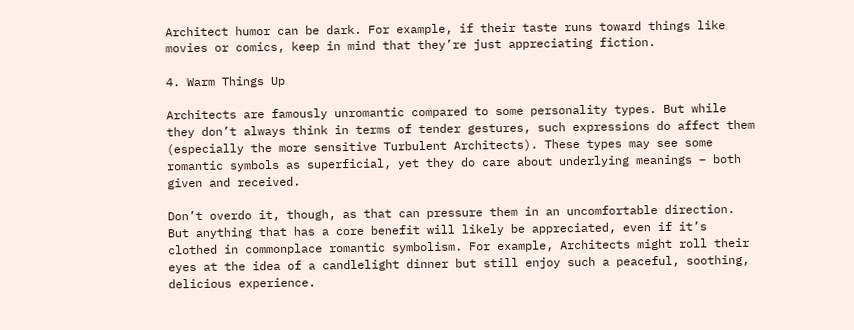Architect humor can be dark. For example, if their taste runs toward things like movies or comics, keep in mind that they’re just appreciating fiction.

4. Warm Things Up

Architects are famously unromantic compared to some personality types. But while they don’t always think in terms of tender gestures, such expressions do affect them (especially the more sensitive Turbulent Architects). These types may see some romantic symbols as superficial, yet they do care about underlying meanings – both given and received.

Don’t overdo it, though, as that can pressure them in an uncomfortable direction. But anything that has a core benefit will likely be appreciated, even if it’s clothed in commonplace romantic symbolism. For example, Architects might roll their eyes at the idea of a candlelight dinner but still enjoy such a peaceful, soothing, delicious experience.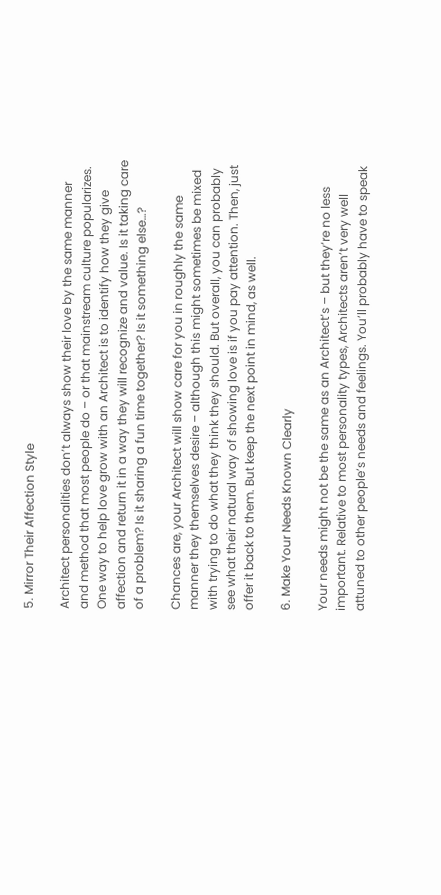5. Mirror Their Affection Style

Architect personalities don’t always show their love by the same manner and method that most people do – or that mainstream culture popularizes. One way to help love grow with an Architect is to identify how they give affection and return it in a way they will recognize and value. Is it taking care of a problem? Is it sharing a fun time together? Is it something else…?

Chances are, your Architect will show care for you in roughly the same manner they themselves desire – although this might sometimes be mixed with trying to do what they think they should. But overall, you can probably see what their natural way of showing love is if you pay attention. Then, just offer it back to them. But keep the next point in mind, as well.

6. Make Your Needs Known Clearly

Your needs might not be the same as an Architect’s – but they’re no less important. Relative to most personality types, Architects aren’t very well attuned to other people’s needs and feelings. You’ll probably have to speak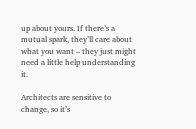up about yours. If there’s a mutual spark, they’ll care about what you want – they just might need a little help understanding it.

Architects are sensitive to change, so it’s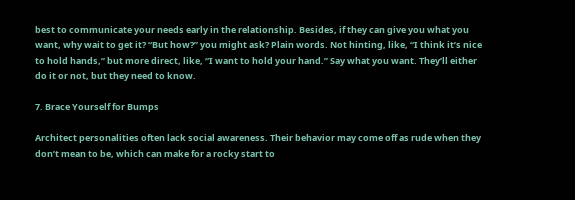best to communicate your needs early in the relationship. Besides, if they can give you what you want, why wait to get it? “But how?” you might ask? Plain words. Not hinting, like, “I think it’s nice to hold hands,” but more direct, like, “I want to hold your hand.” Say what you want. They’ll either do it or not, but they need to know.

7. Brace Yourself for Bumps

Architect personalities often lack social awareness. Their behavior may come off as rude when they don’t mean to be, which can make for a rocky start to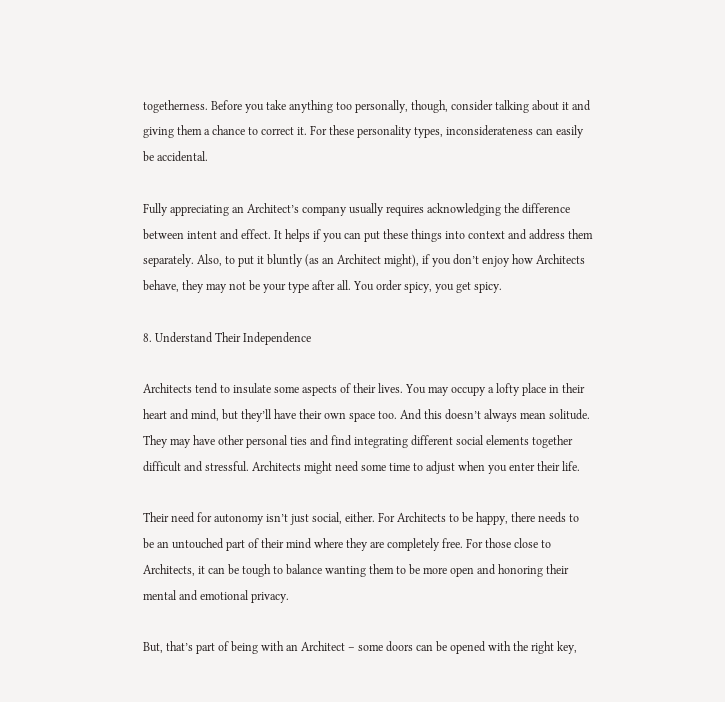togetherness. Before you take anything too personally, though, consider talking about it and giving them a chance to correct it. For these personality types, inconsiderateness can easily be accidental.

Fully appreciating an Architect’s company usually requires acknowledging the difference between intent and effect. It helps if you can put these things into context and address them separately. Also, to put it bluntly (as an Architect might), if you don’t enjoy how Architects behave, they may not be your type after all. You order spicy, you get spicy.

8. Understand Their Independence

Architects tend to insulate some aspects of their lives. You may occupy a lofty place in their heart and mind, but they’ll have their own space too. And this doesn’t always mean solitude. They may have other personal ties and find integrating different social elements together difficult and stressful. Architects might need some time to adjust when you enter their life.

Their need for autonomy isn’t just social, either. For Architects to be happy, there needs to be an untouched part of their mind where they are completely free. For those close to Architects, it can be tough to balance wanting them to be more open and honoring their mental and emotional privacy.

But, that’s part of being with an Architect – some doors can be opened with the right key,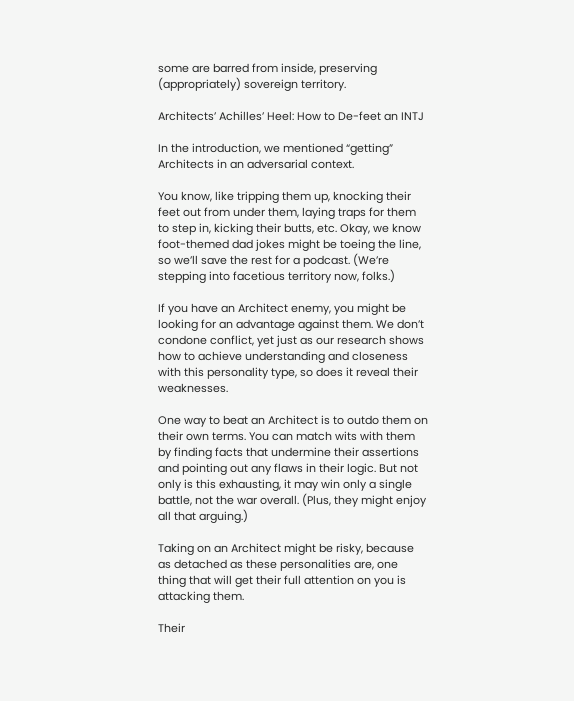some are barred from inside, preserving (appropriately) sovereign territory.

Architects’ Achilles’ Heel: How to De-feet an INTJ

In the introduction, we mentioned “getting” Architects in an adversarial context.

You know, like tripping them up, knocking their feet out from under them, laying traps for them to step in, kicking their butts, etc. Okay, we know foot-themed dad jokes might be toeing the line, so we’ll save the rest for a podcast. (We’re stepping into facetious territory now, folks.)

If you have an Architect enemy, you might be looking for an advantage against them. We don’t condone conflict, yet just as our research shows how to achieve understanding and closeness with this personality type, so does it reveal their weaknesses.

One way to beat an Architect is to outdo them on their own terms. You can match wits with them by finding facts that undermine their assertions and pointing out any flaws in their logic. But not only is this exhausting, it may win only a single battle, not the war overall. (Plus, they might enjoy all that arguing.)

Taking on an Architect might be risky, because as detached as these personalities are, one thing that will get their full attention on you is attacking them.

Their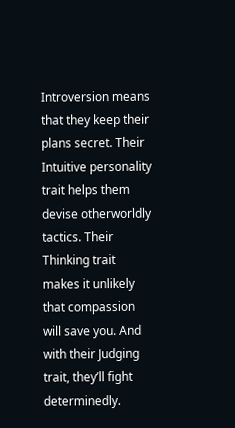Introversion means that they keep their plans secret. Their Intuitive personality trait helps them devise otherworldly tactics. Their Thinking trait makes it unlikely that compassion will save you. And with their Judging trait, they’ll fight determinedly.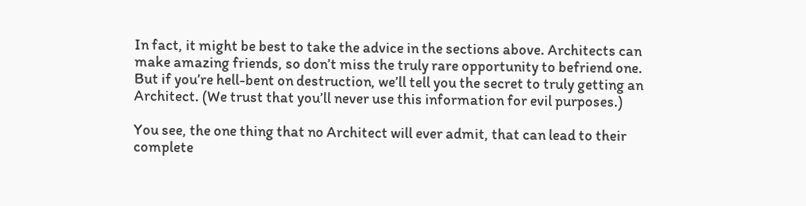In fact, it might be best to take the advice in the sections above. Architects can make amazing friends, so don’t miss the truly rare opportunity to befriend one. But if you’re hell-bent on destruction, we’ll tell you the secret to truly getting an Architect. (We trust that you’ll never use this information for evil purposes.)

You see, the one thing that no Architect will ever admit, that can lead to their complete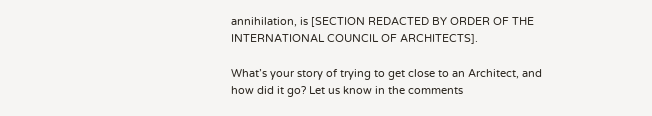annihilation, is [SECTION REDACTED BY ORDER OF THE INTERNATIONAL COUNCIL OF ARCHITECTS].

What’s your story of trying to get close to an Architect, and how did it go? Let us know in the comments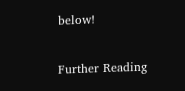below!

Further Reading